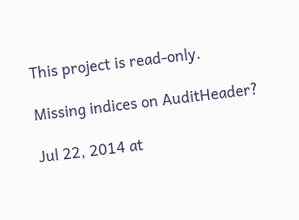This project is read-only.

Missing indices on AuditHeader?

Jul 22, 2014 at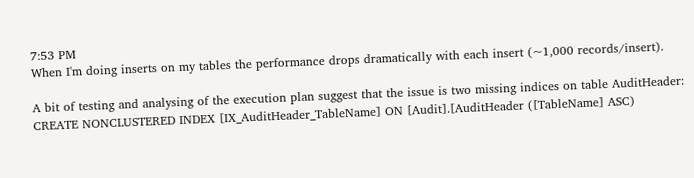7:53 PM
When I'm doing inserts on my tables the performance drops dramatically with each insert (~1,000 records/insert).

A bit of testing and analysing of the execution plan suggest that the issue is two missing indices on table AuditHeader:
CREATE NONCLUSTERED INDEX [IX_AuditHeader_TableName] ON [Audit].[AuditHeader ([TableName] ASC)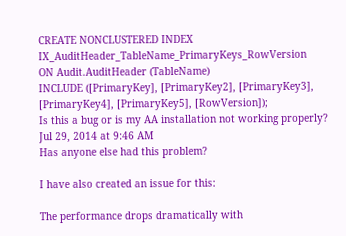CREATE NONCLUSTERED INDEX IX_AuditHeader_TableName_PrimaryKeys_RowVersion
ON Audit.AuditHeader (TableName)
INCLUDE ([PrimaryKey], [PrimaryKey2], [PrimaryKey3], [PrimaryKey4], [PrimaryKey5], [RowVersion]);
Is this a bug or is my AA installation not working properly?
Jul 29, 2014 at 9:46 AM
Has anyone else had this problem?

I have also created an issue for this:

The performance drops dramatically with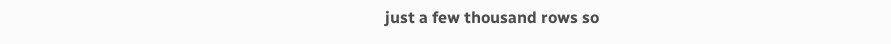just a few thousand rows so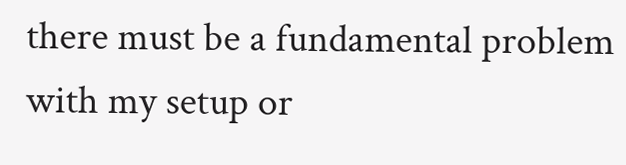there must be a fundamental problem with my setup or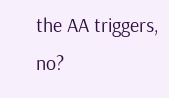the AA triggers, no?